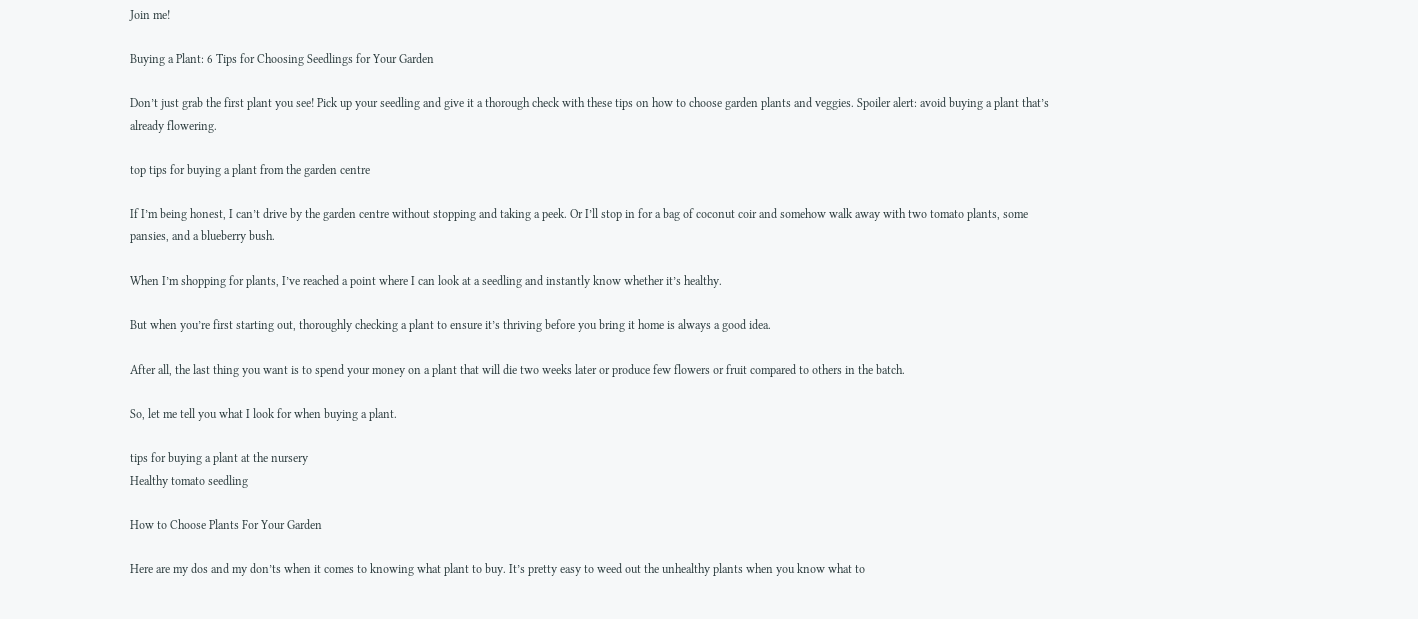Join me!

Buying a Plant: 6 Tips for Choosing Seedlings for Your Garden

Don’t just grab the first plant you see! Pick up your seedling and give it a thorough check with these tips on how to choose garden plants and veggies. Spoiler alert: avoid buying a plant that’s already flowering.

top tips for buying a plant from the garden centre

If I’m being honest, I can’t drive by the garden centre without stopping and taking a peek. Or I’ll stop in for a bag of coconut coir and somehow walk away with two tomato plants, some pansies, and a blueberry bush.

When I’m shopping for plants, I’ve reached a point where I can look at a seedling and instantly know whether it’s healthy.

But when you’re first starting out, thoroughly checking a plant to ensure it’s thriving before you bring it home is always a good idea.

After all, the last thing you want is to spend your money on a plant that will die two weeks later or produce few flowers or fruit compared to others in the batch.

So, let me tell you what I look for when buying a plant.

tips for buying a plant at the nursery
Healthy tomato seedling

How to Choose Plants For Your Garden

Here are my dos and my don’ts when it comes to knowing what plant to buy. It’s pretty easy to weed out the unhealthy plants when you know what to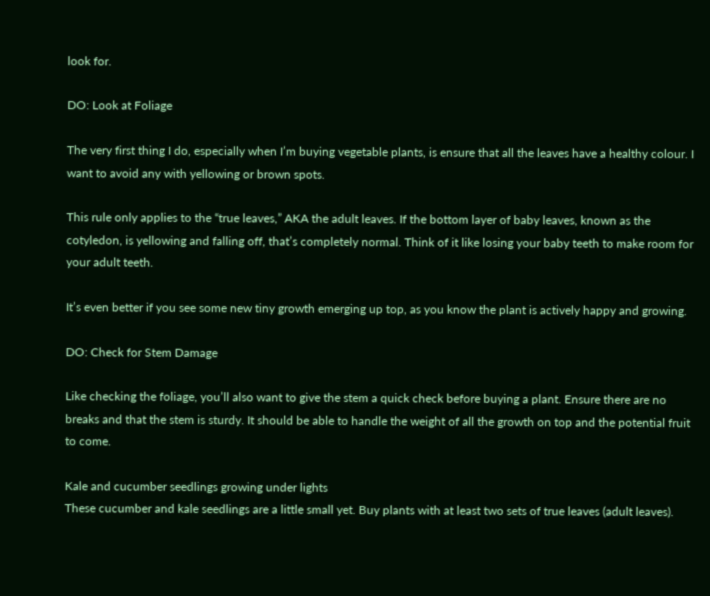look for.

DO: Look at Foliage

The very first thing I do, especially when I’m buying vegetable plants, is ensure that all the leaves have a healthy colour. I want to avoid any with yellowing or brown spots.

This rule only applies to the “true leaves,” AKA the adult leaves. If the bottom layer of baby leaves, known as the cotyledon, is yellowing and falling off, that’s completely normal. Think of it like losing your baby teeth to make room for your adult teeth.

It’s even better if you see some new tiny growth emerging up top, as you know the plant is actively happy and growing.

DO: Check for Stem Damage

Like checking the foliage, you’ll also want to give the stem a quick check before buying a plant. Ensure there are no breaks and that the stem is sturdy. It should be able to handle the weight of all the growth on top and the potential fruit to come.

Kale and cucumber seedlings growing under lights
These cucumber and kale seedlings are a little small yet. Buy plants with at least two sets of true leaves (adult leaves).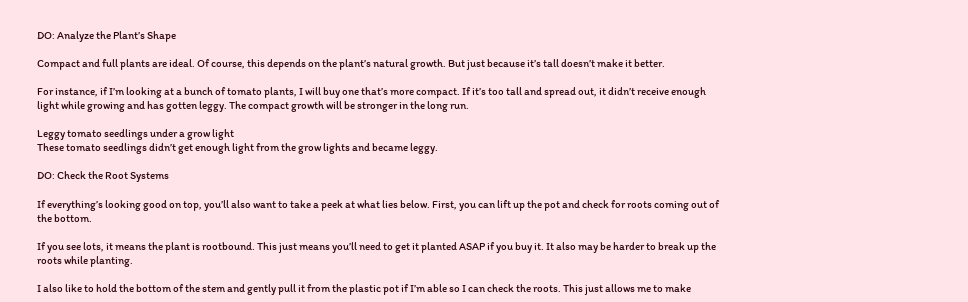DO: Analyze the Plant’s Shape

Compact and full plants are ideal. Of course, this depends on the plant’s natural growth. But just because it’s tall doesn’t make it better.

For instance, if I’m looking at a bunch of tomato plants, I will buy one that’s more compact. If it’s too tall and spread out, it didn’t receive enough light while growing and has gotten leggy. The compact growth will be stronger in the long run.

Leggy tomato seedlings under a grow light
These tomato seedlings didn’t get enough light from the grow lights and became leggy.

DO: Check the Root Systems

If everything’s looking good on top, you’ll also want to take a peek at what lies below. First, you can lift up the pot and check for roots coming out of the bottom.

If you see lots, it means the plant is rootbound. This just means you’ll need to get it planted ASAP if you buy it. It also may be harder to break up the roots while planting.

I also like to hold the bottom of the stem and gently pull it from the plastic pot if I’m able so I can check the roots. This just allows me to make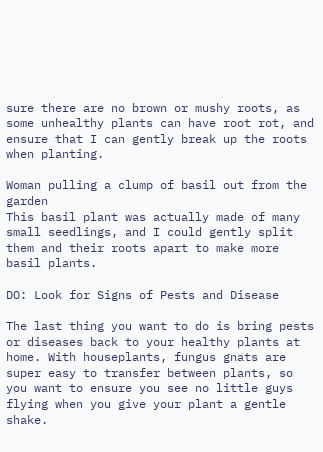sure there are no brown or mushy roots, as some unhealthy plants can have root rot, and ensure that I can gently break up the roots when planting.

Woman pulling a clump of basil out from the garden
This basil plant was actually made of many small seedlings, and I could gently split them and their roots apart to make more basil plants.

DO: Look for Signs of Pests and Disease

The last thing you want to do is bring pests or diseases back to your healthy plants at home. With houseplants, fungus gnats are super easy to transfer between plants, so you want to ensure you see no little guys flying when you give your plant a gentle shake.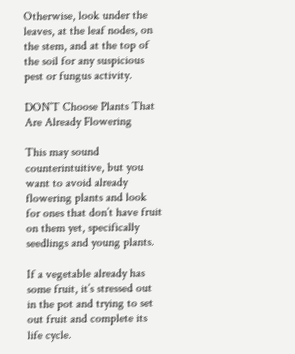Otherwise, look under the leaves, at the leaf nodes, on the stem, and at the top of the soil for any suspicious pest or fungus activity.

DON’T Choose Plants That Are Already Flowering

This may sound counterintuitive, but you want to avoid already flowering plants and look for ones that don’t have fruit on them yet, specifically seedlings and young plants.

If a vegetable already has some fruit, it’s stressed out in the pot and trying to set out fruit and complete its life cycle.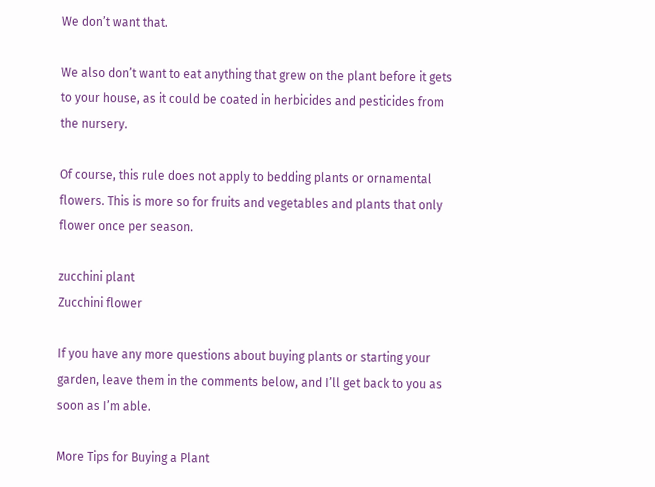We don’t want that.

We also don’t want to eat anything that grew on the plant before it gets to your house, as it could be coated in herbicides and pesticides from the nursery.

Of course, this rule does not apply to bedding plants or ornamental flowers. This is more so for fruits and vegetables and plants that only flower once per season.

zucchini plant
Zucchini flower

If you have any more questions about buying plants or starting your garden, leave them in the comments below, and I’ll get back to you as soon as I’m able.

More Tips for Buying a Plant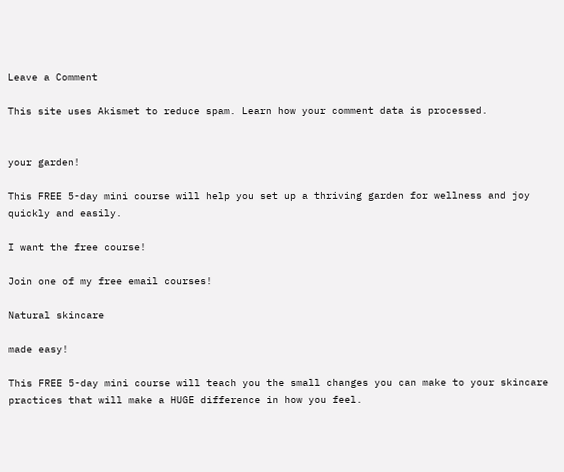Leave a Comment

This site uses Akismet to reduce spam. Learn how your comment data is processed.


your garden!

This FREE 5-day mini course will help you set up a thriving garden for wellness and joy quickly and easily.

I want the free course!

Join one of my free email courses!

Natural skincare

made easy!

This FREE 5-day mini course will teach you the small changes you can make to your skincare practices that will make a HUGE difference in how you feel.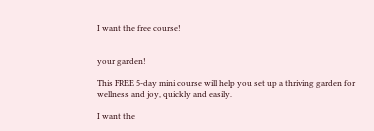I want the free course!


your garden!

This FREE 5-day mini course will help you set up a thriving garden for wellness and joy, quickly and easily.

I want the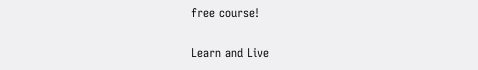free course!

Learn and Live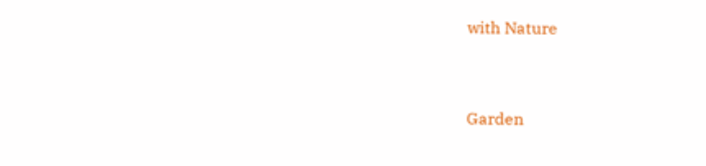with Nature


Garden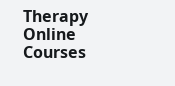Therapy Online Courses